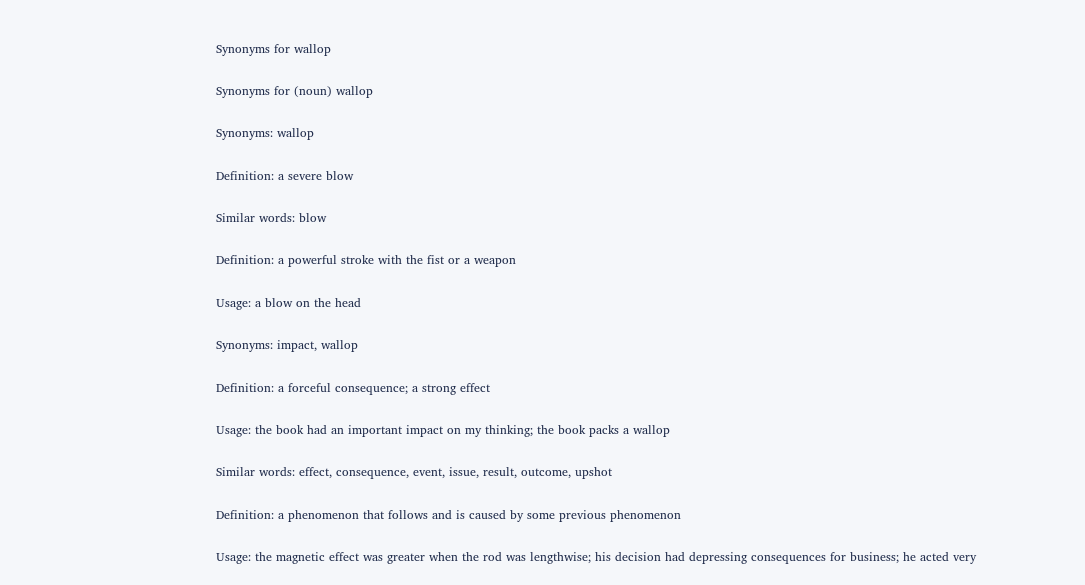Synonyms for wallop

Synonyms for (noun) wallop

Synonyms: wallop

Definition: a severe blow

Similar words: blow

Definition: a powerful stroke with the fist or a weapon

Usage: a blow on the head

Synonyms: impact, wallop

Definition: a forceful consequence; a strong effect

Usage: the book had an important impact on my thinking; the book packs a wallop

Similar words: effect, consequence, event, issue, result, outcome, upshot

Definition: a phenomenon that follows and is caused by some previous phenomenon

Usage: the magnetic effect was greater when the rod was lengthwise; his decision had depressing consequences for business; he acted very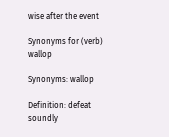wise after the event

Synonyms for (verb) wallop

Synonyms: wallop

Definition: defeat soundly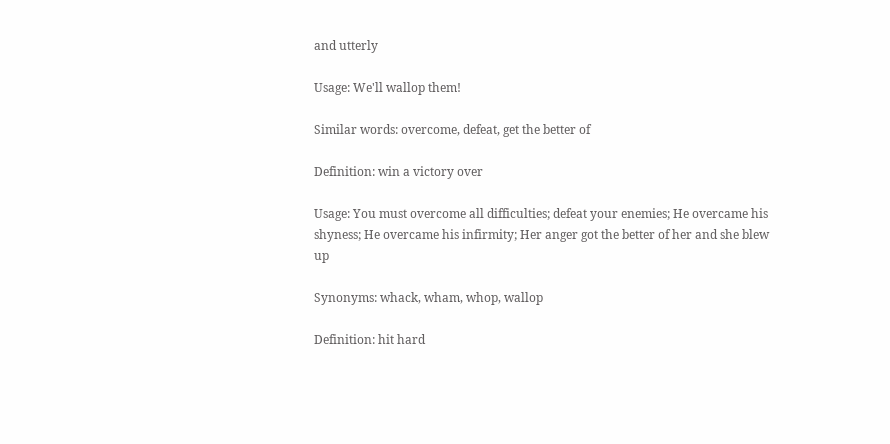and utterly

Usage: We'll wallop them!

Similar words: overcome, defeat, get the better of

Definition: win a victory over

Usage: You must overcome all difficulties; defeat your enemies; He overcame his shyness; He overcame his infirmity; Her anger got the better of her and she blew up

Synonyms: whack, wham, whop, wallop

Definition: hit hard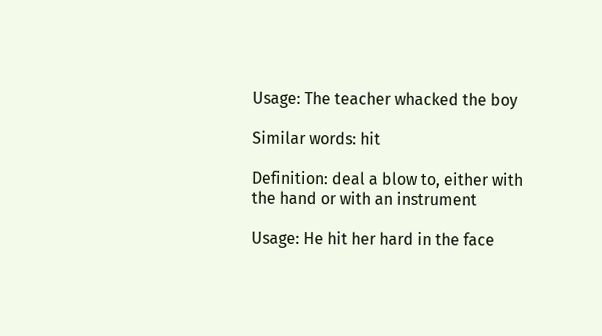Usage: The teacher whacked the boy

Similar words: hit

Definition: deal a blow to, either with the hand or with an instrument

Usage: He hit her hard in the face